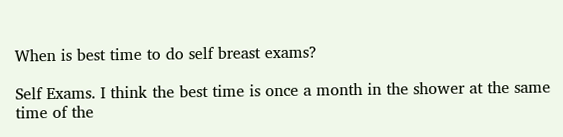When is best time to do self breast exams?

Self Exams. I think the best time is once a month in the shower at the same time of the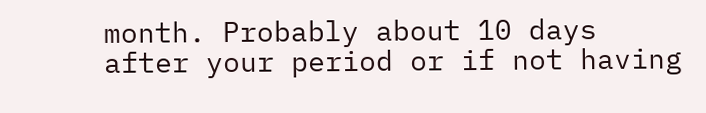month. Probably about 10 days after your period or if not having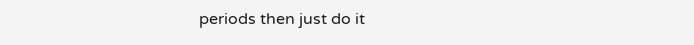periods then just do it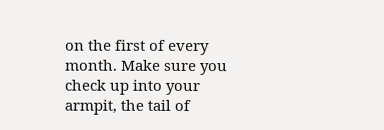on the first of every month. Make sure you check up into your armpit, the tail of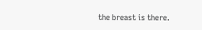the breast is there.